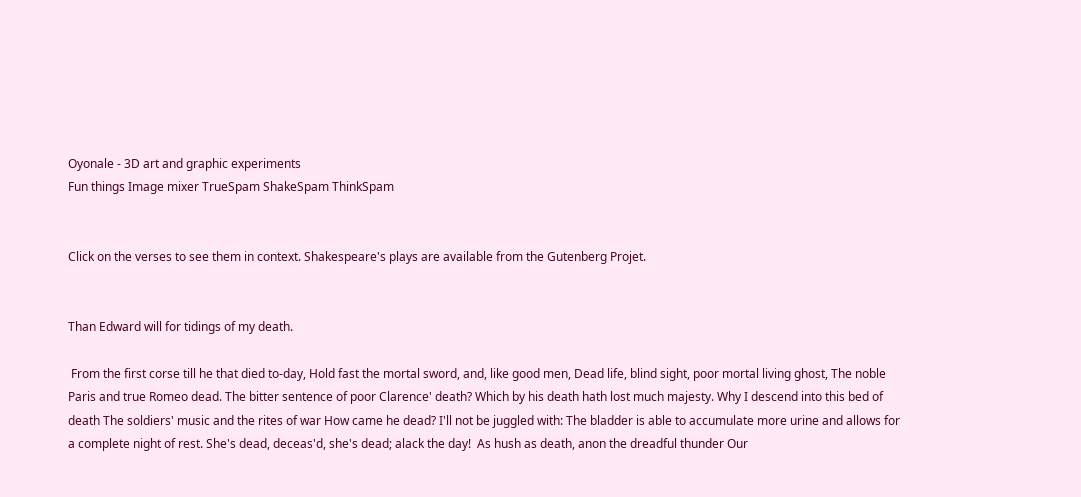Oyonale - 3D art and graphic experiments
Fun things Image mixer TrueSpam ShakeSpam ThinkSpam


Click on the verses to see them in context. Shakespeare's plays are available from the Gutenberg Projet.


Than Edward will for tidings of my death.

 From the first corse till he that died to-day, Hold fast the mortal sword, and, like good men, Dead life, blind sight, poor mortal living ghost, The noble Paris and true Romeo dead. The bitter sentence of poor Clarence' death? Which by his death hath lost much majesty. Why I descend into this bed of death The soldiers' music and the rites of war How came he dead? I'll not be juggled with: The bladder is able to accumulate more urine and allows for a complete night of rest. She's dead, deceas'd, she's dead; alack the day!  As hush as death, anon the dreadful thunder Our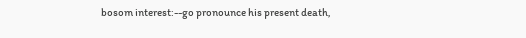bosom interest:--go pronounce his present death,